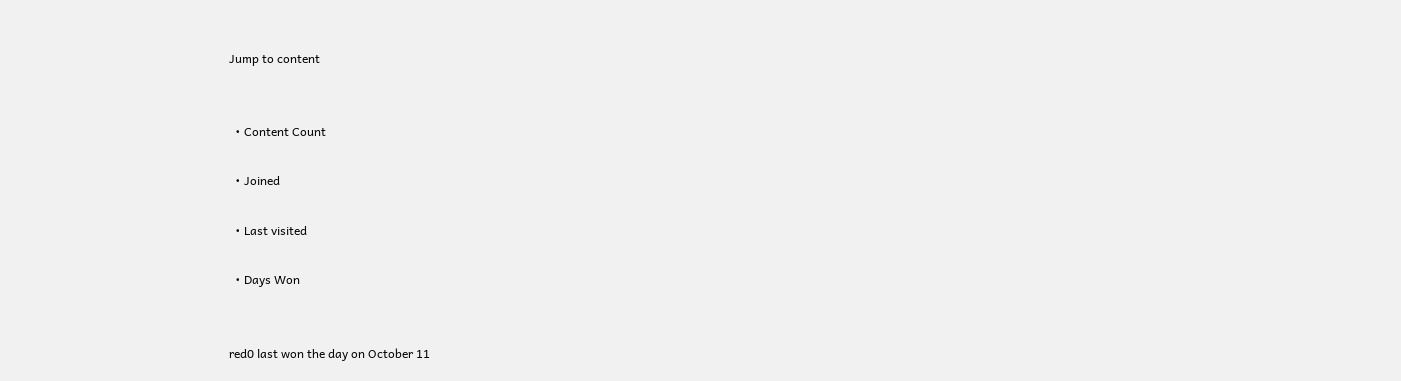Jump to content


  • Content Count

  • Joined

  • Last visited

  • Days Won


red0 last won the day on October 11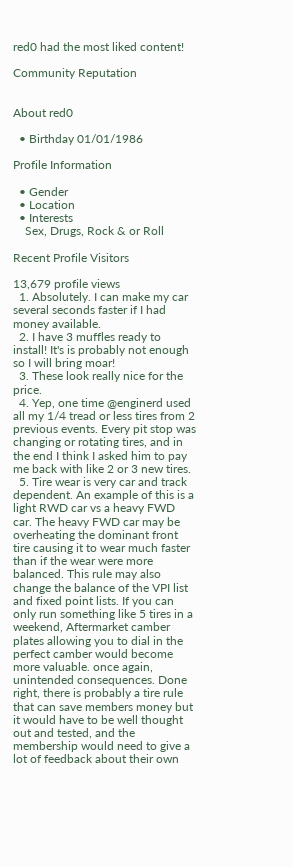red0 had the most liked content!

Community Reputation


About red0

  • Birthday 01/01/1986

Profile Information

  • Gender
  • Location
  • Interests
    Sex, Drugs, Rock & or Roll

Recent Profile Visitors

13,679 profile views
  1. Absolutely. I can make my car several seconds faster if I had money available.
  2. I have 3 muffles ready to install! It's is probably not enough so I will bring moar!
  3. These look really nice for the price.
  4. Yep, one time @enginerd used all my 1/4 tread or less tires from 2 previous events. Every pit stop was changing or rotating tires, and in the end I think I asked him to pay me back with like 2 or 3 new tires.
  5. Tire wear is very car and track dependent. An example of this is a light RWD car vs a heavy FWD car. The heavy FWD car may be overheating the dominant front tire causing it to wear much faster than if the wear were more balanced. This rule may also change the balance of the VPI list and fixed point lists. If you can only run something like 5 tires in a weekend, Aftermarket camber plates allowing you to dial in the perfect camber would become more valuable. once again, unintended consequences. Done right, there is probably a tire rule that can save members money but it would have to be well thought out and tested, and the membership would need to give a lot of feedback about their own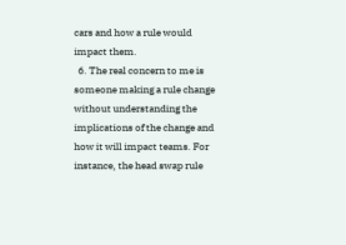cars and how a rule would impact them.
  6. The real concern to me is someone making a rule change without understanding the implications of the change and how it will impact teams. For instance, the head swap rule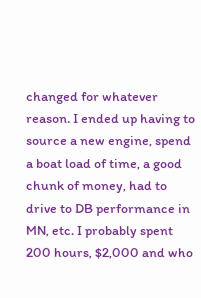changed for whatever reason. I ended up having to source a new engine, spend a boat load of time, a good chunk of money, had to drive to DB performance in MN, etc. I probably spent 200 hours, $2,000 and who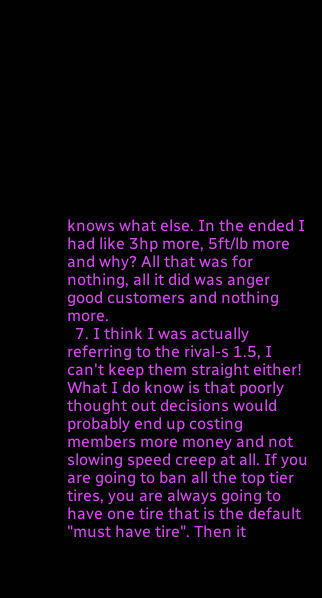knows what else. In the ended I had like 3hp more, 5ft/lb more and why? All that was for nothing, all it did was anger good customers and nothing more.
  7. I think I was actually referring to the rival-s 1.5, I can't keep them straight either! What I do know is that poorly thought out decisions would probably end up costing members more money and not slowing speed creep at all. If you are going to ban all the top tier tires, you are always going to have one tire that is the default "must have tire". Then it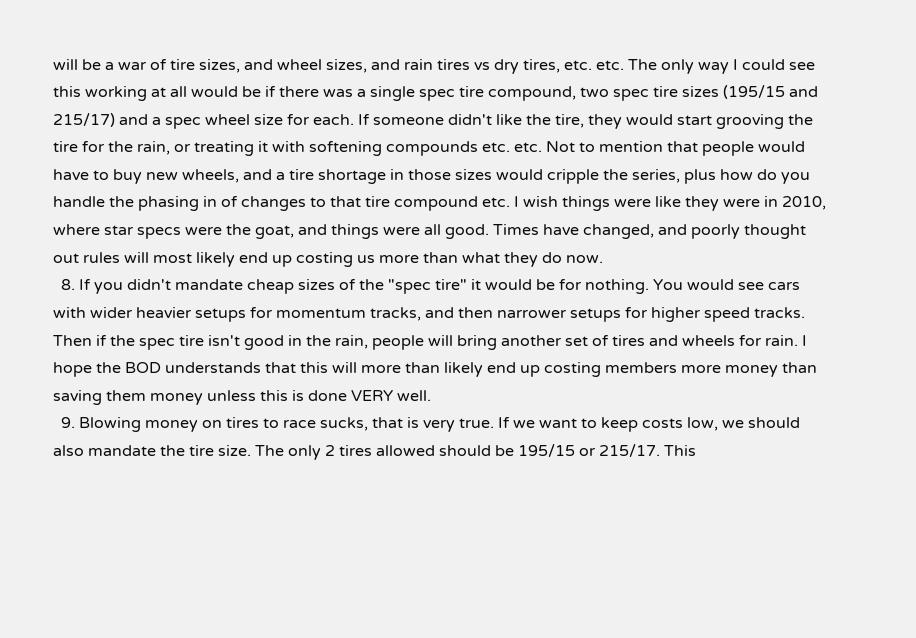will be a war of tire sizes, and wheel sizes, and rain tires vs dry tires, etc. etc. The only way I could see this working at all would be if there was a single spec tire compound, two spec tire sizes (195/15 and 215/17) and a spec wheel size for each. If someone didn't like the tire, they would start grooving the tire for the rain, or treating it with softening compounds etc. etc. Not to mention that people would have to buy new wheels, and a tire shortage in those sizes would cripple the series, plus how do you handle the phasing in of changes to that tire compound etc. I wish things were like they were in 2010, where star specs were the goat, and things were all good. Times have changed, and poorly thought out rules will most likely end up costing us more than what they do now.
  8. If you didn't mandate cheap sizes of the "spec tire" it would be for nothing. You would see cars with wider heavier setups for momentum tracks, and then narrower setups for higher speed tracks. Then if the spec tire isn't good in the rain, people will bring another set of tires and wheels for rain. I hope the BOD understands that this will more than likely end up costing members more money than saving them money unless this is done VERY well.
  9. Blowing money on tires to race sucks, that is very true. If we want to keep costs low, we should also mandate the tire size. The only 2 tires allowed should be 195/15 or 215/17. This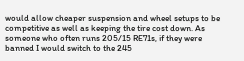would allow cheaper suspension and wheel setups to be competitive as well as keeping the tire cost down. As someone who often runs 205/15 RE71s, if they were banned I would switch to the 245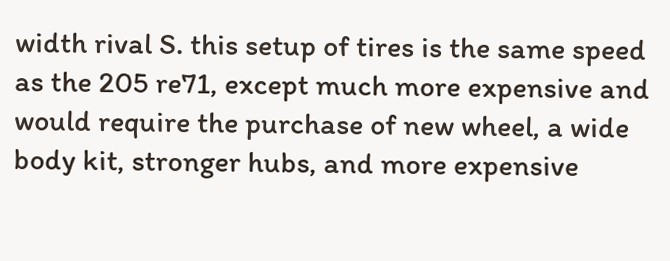width rival S. this setup of tires is the same speed as the 205 re71, except much more expensive and would require the purchase of new wheel, a wide body kit, stronger hubs, and more expensive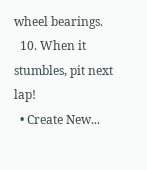wheel bearings.
  10. When it stumbles, pit next lap!
  • Create New...